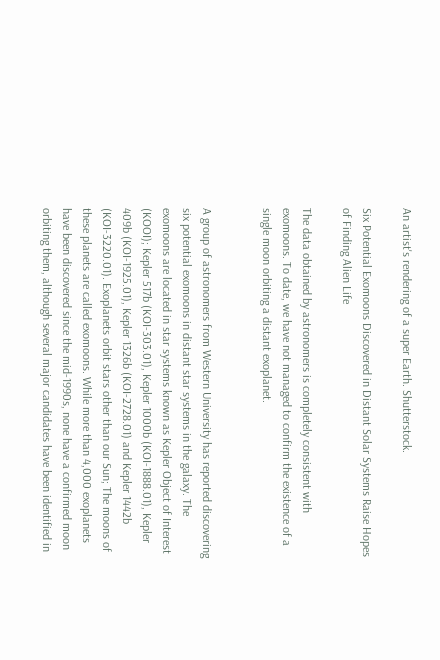An artist's rendering of a super Earth. Shutterstock.

Six Potential Exomoons Discovered in Distant Solar Systems Raise Hopes of Finding Alien Life

The data obtained by astronomers is completely consistent with exomoons. To date, we have not managed to confirm the existence of a single moon orbiting a distant exoplanet.


A group of astronomers from Western University has reported discovering six potential exomoons in distant star systems in the galaxy. The exomoons are located in star systems known as Kepler Object of Interest (KOOI); Kepler 517b (KOI-303.01), Kepler 1000b (KOI-1888.01), Kepler 409b (KOI-1925.01), Kepler 1326b (KOI-2728.01) and Kepler 1442b (KOI-3220.01). Exoplanets orbit stars other than our Sun; The moons of these planets are called exomoons. While more than 4,000 exoplanets have been discovered since the mid-1990s, none have a confirmed moon orbiting them, although several major candidates have been identified in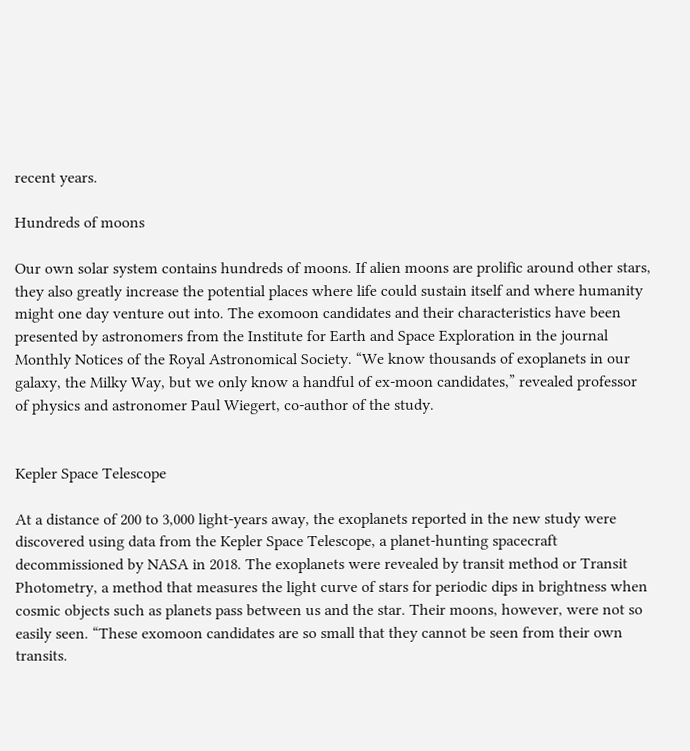recent years.

Hundreds of moons

Our own solar system contains hundreds of moons. If alien moons are prolific around other stars, they also greatly increase the potential places where life could sustain itself and where humanity might one day venture out into. The exomoon candidates and their characteristics have been presented by astronomers from the Institute for Earth and Space Exploration in the journal Monthly Notices of the Royal Astronomical Society. “We know thousands of exoplanets in our galaxy, the Milky Way, but we only know a handful of ex-moon candidates,” revealed professor of physics and astronomer Paul Wiegert, co-author of the study.


Kepler Space Telescope

At a distance of 200 to 3,000 light-years away, the exoplanets reported in the new study were discovered using data from the Kepler Space Telescope, a planet-hunting spacecraft decommissioned by NASA in 2018. The exoplanets were revealed by transit method or Transit Photometry, a method that measures the light curve of stars for periodic dips in brightness when cosmic objects such as planets pass between us and the star. Their moons, however, were not so easily seen. “These exomoon candidates are so small that they cannot be seen from their own transits.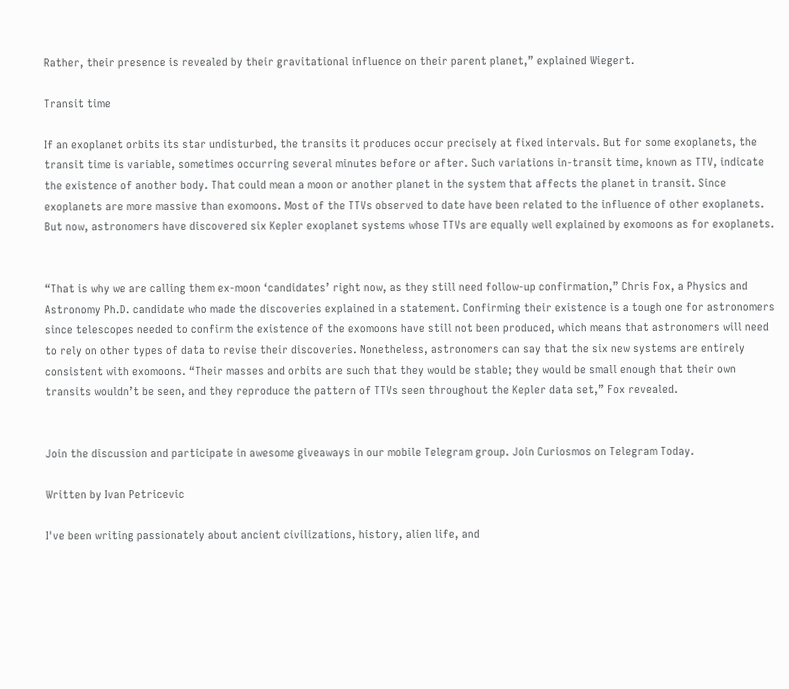Rather, their presence is revealed by their gravitational influence on their parent planet,” explained Wiegert.

Transit time

If an exoplanet orbits its star undisturbed, the transits it produces occur precisely at fixed intervals. But for some exoplanets, the transit time is variable, sometimes occurring several minutes before or after. Such variations in-transit time, known as TTV, indicate the existence of another body. That could mean a moon or another planet in the system that affects the planet in transit. Since exoplanets are more massive than exomoons. Most of the TTVs observed to date have been related to the influence of other exoplanets. But now, astronomers have discovered six Kepler exoplanet systems whose TTVs are equally well explained by exomoons as for exoplanets.


“That is why we are calling them ex-moon ‘candidates’ right now, as they still need follow-up confirmation,” Chris Fox, a Physics and Astronomy Ph.D. candidate who made the discoveries explained in a statement. Confirming their existence is a tough one for astronomers since telescopes needed to confirm the existence of the exomoons have still not been produced, which means that astronomers will need to rely on other types of data to revise their discoveries. Nonetheless, astronomers can say that the six new systems are entirely consistent with exomoons. “Their masses and orbits are such that they would be stable; they would be small enough that their own transits wouldn’t be seen, and they reproduce the pattern of TTVs seen throughout the Kepler data set,” Fox revealed.


Join the discussion and participate in awesome giveaways in our mobile Telegram group. Join Curiosmos on Telegram Today.

Written by Ivan Petricevic

I've been writing passionately about ancient civilizations, history, alien life, and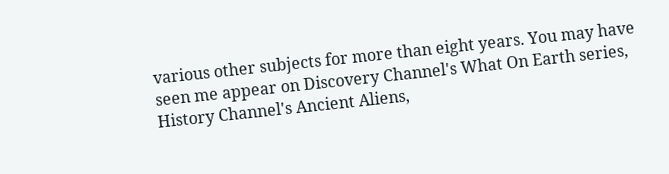various other subjects for more than eight years. You may have seen me appear on Discovery Channel's What On Earth series, History Channel's Ancient Aliens,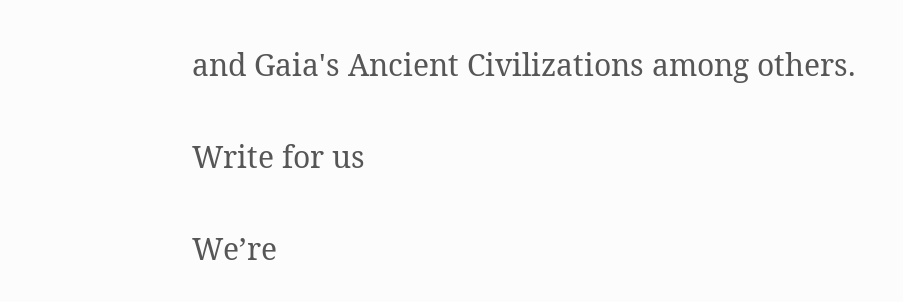and Gaia's Ancient Civilizations among others.

Write for us

We’re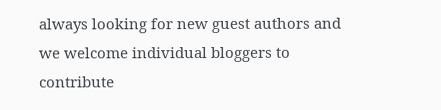always looking for new guest authors and we welcome individual bloggers to contribute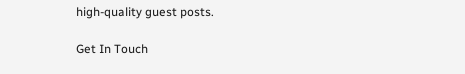high-quality guest posts.

Get In Touch